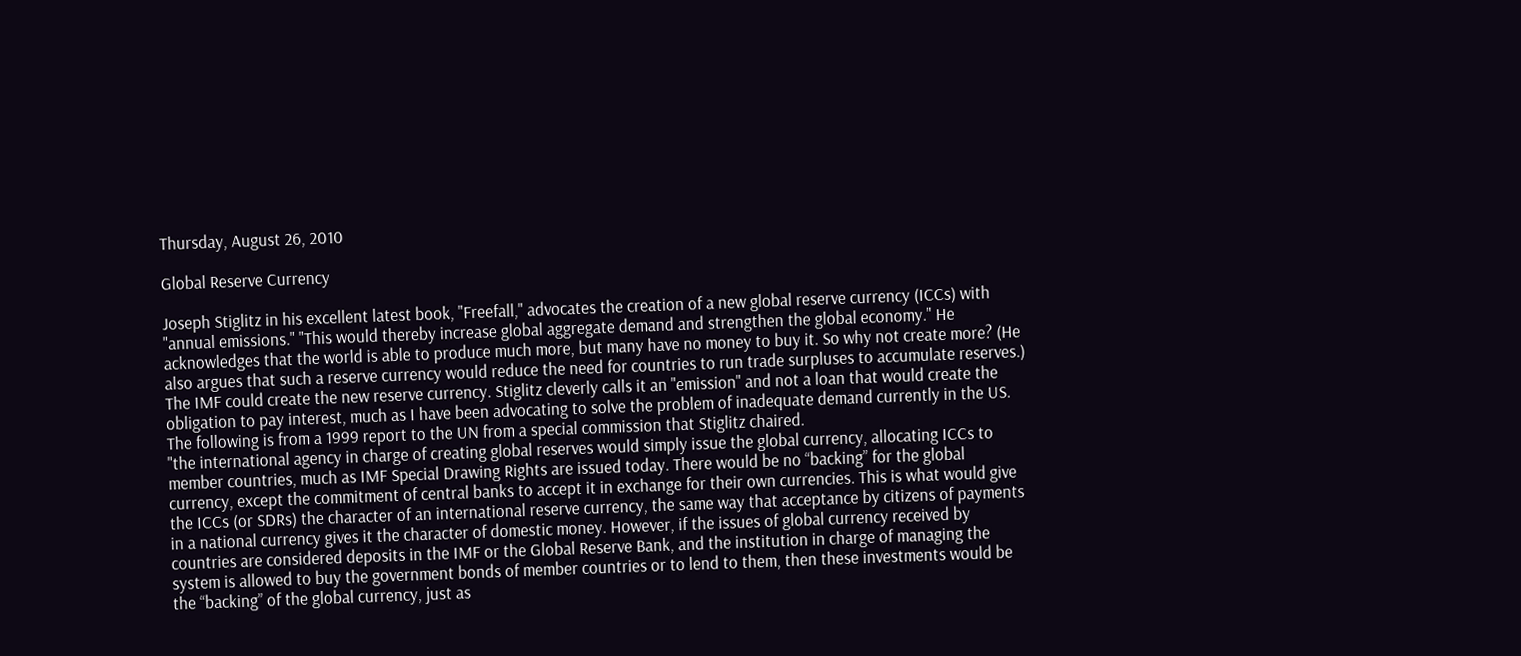Thursday, August 26, 2010

Global Reserve Currency

Joseph Stiglitz in his excellent latest book, "Freefall," advocates the creation of a new global reserve currency (ICCs) with "annual emissions." "This would thereby increase global aggregate demand and strengthen the global economy." He acknowledges that the world is able to produce much more, but many have no money to buy it. So why not create more? (He also argues that such a reserve currency would reduce the need for countries to run trade surpluses to accumulate reserves.)
The IMF could create the new reserve currency. Stiglitz cleverly calls it an "emission" and not a loan that would create the obligation to pay interest, much as I have been advocating to solve the problem of inadequate demand currently in the US.
The following is from a 1999 report to the UN from a special commission that Stiglitz chaired.
"the international agency in charge of creating global reserves would simply issue the global currency, allocating ICCs to member countries, much as IMF Special Drawing Rights are issued today. There would be no “backing” for the global currency, except the commitment of central banks to accept it in exchange for their own currencies. This is what would give the ICCs (or SDRs) the character of an international reserve currency, the same way that acceptance by citizens of payments in a national currency gives it the character of domestic money. However, if the issues of global currency received by countries are considered deposits in the IMF or the Global Reserve Bank, and the institution in charge of managing the system is allowed to buy the government bonds of member countries or to lend to them, then these investments would be the “backing” of the global currency, just as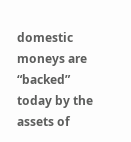domestic moneys are “backed” today by the assets of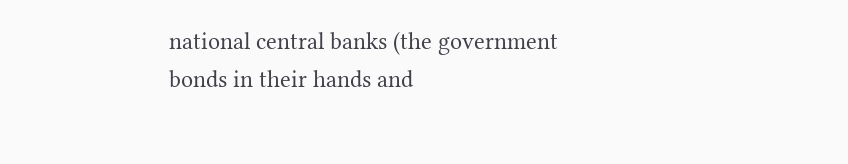national central banks (the government bonds in their hands and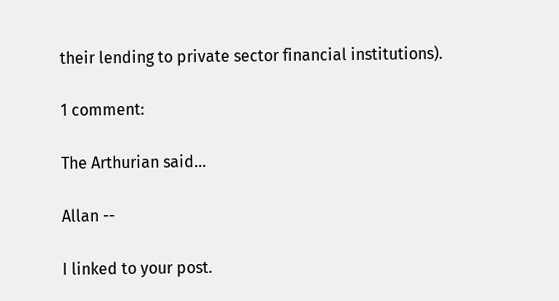their lending to private sector financial institutions).

1 comment:

The Arthurian said...

Allan --

I linked to your post.